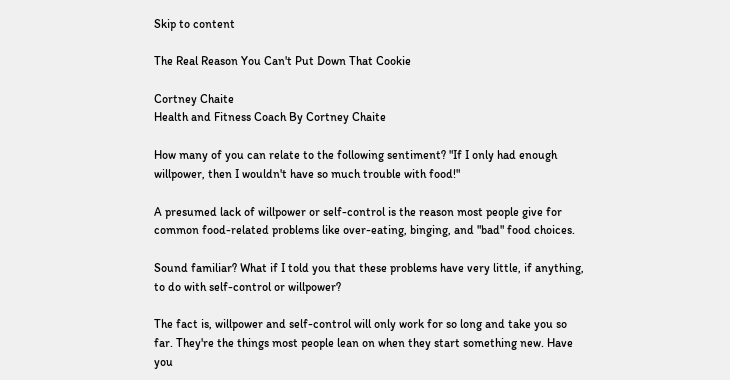Skip to content

The Real Reason You Can't Put Down That Cookie

Cortney Chaite
Health and Fitness Coach By Cortney Chaite

How many of you can relate to the following sentiment? "If I only had enough willpower, then I wouldn't have so much trouble with food!"

A presumed lack of willpower or self-control is the reason most people give for common food-related problems like over-eating, binging, and "bad" food choices.

Sound familiar? What if I told you that these problems have very little, if anything, to do with self-control or willpower?

The fact is, willpower and self-control will only work for so long and take you so far. They're the things most people lean on when they start something new. Have you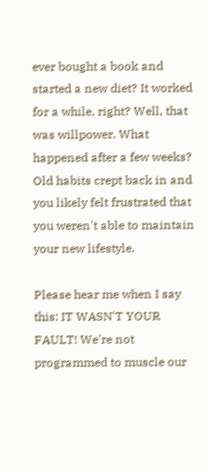ever bought a book and started a new diet? It worked for a while, right? Well, that was willpower. What happened after a few weeks? Old habits crept back in and you likely felt frustrated that you weren't able to maintain your new lifestyle.

Please hear me when I say this: IT WASN'T YOUR FAULT! We're not programmed to muscle our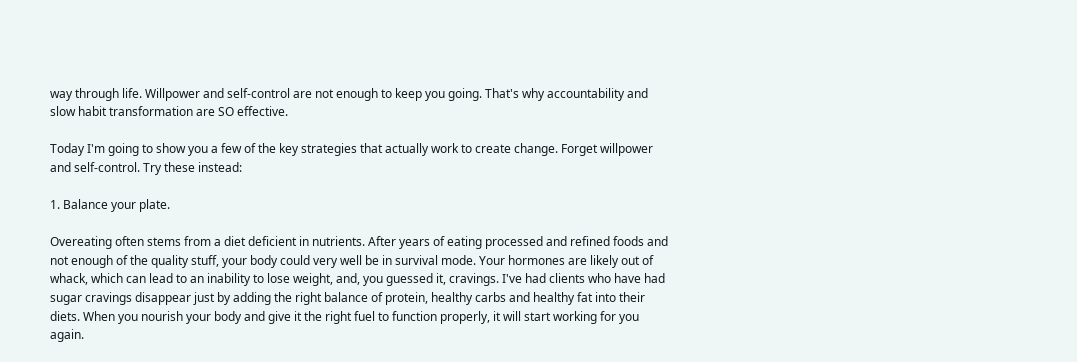way through life. Willpower and self-control are not enough to keep you going. That's why accountability and slow habit transformation are SO effective.

Today I'm going to show you a few of the key strategies that actually work to create change. Forget willpower and self-control. Try these instead:

1. Balance your plate.

Overeating often stems from a diet deficient in nutrients. After years of eating processed and refined foods and not enough of the quality stuff, your body could very well be in survival mode. Your hormones are likely out of whack, which can lead to an inability to lose weight, and, you guessed it, cravings. I've had clients who have had sugar cravings disappear just by adding the right balance of protein, healthy carbs and healthy fat into their diets. When you nourish your body and give it the right fuel to function properly, it will start working for you again.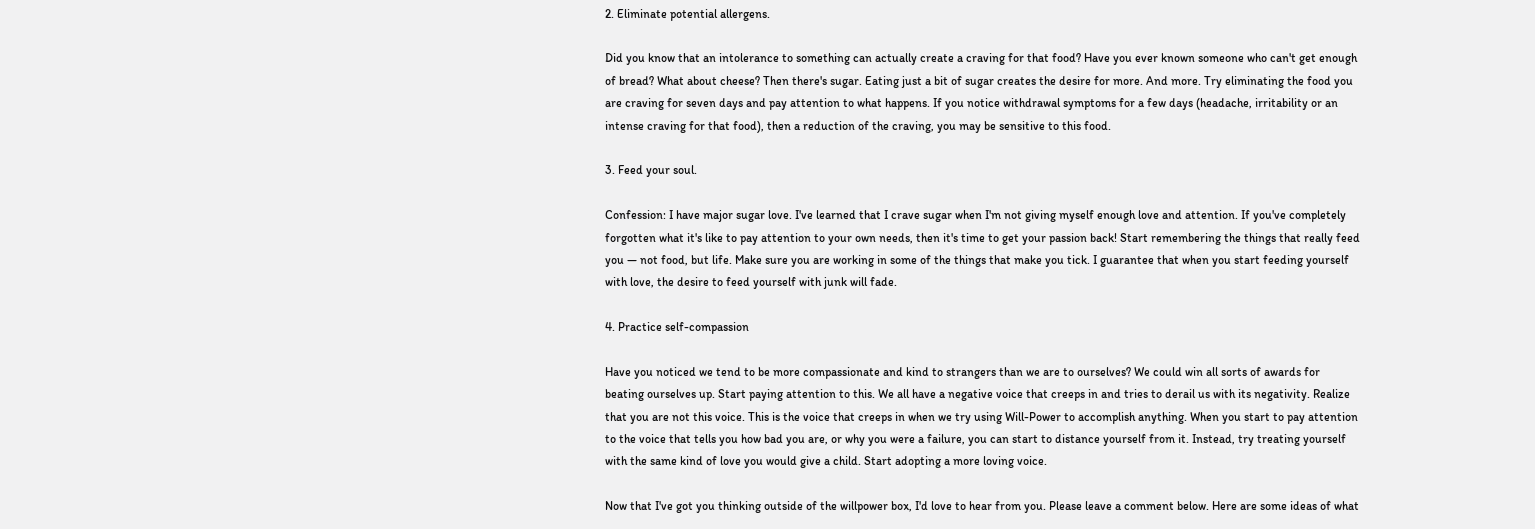2. Eliminate potential allergens.

Did you know that an intolerance to something can actually create a craving for that food? Have you ever known someone who can't get enough of bread? What about cheese? Then there's sugar. Eating just a bit of sugar creates the desire for more. And more. Try eliminating the food you are craving for seven days and pay attention to what happens. If you notice withdrawal symptoms for a few days (headache, irritability or an intense craving for that food), then a reduction of the craving, you may be sensitive to this food.

3. Feed your soul.

Confession: I have major sugar love. I've learned that I crave sugar when I'm not giving myself enough love and attention. If you've completely forgotten what it's like to pay attention to your own needs, then it's time to get your passion back! Start remembering the things that really feed you — not food, but life. Make sure you are working in some of the things that make you tick. I guarantee that when you start feeding yourself with love, the desire to feed yourself with junk will fade.

4. Practice self-compassion

Have you noticed we tend to be more compassionate and kind to strangers than we are to ourselves? We could win all sorts of awards for beating ourselves up. Start paying attention to this. We all have a negative voice that creeps in and tries to derail us with its negativity. Realize that you are not this voice. This is the voice that creeps in when we try using Will-Power to accomplish anything. When you start to pay attention to the voice that tells you how bad you are, or why you were a failure, you can start to distance yourself from it. Instead, try treating yourself with the same kind of love you would give a child. Start adopting a more loving voice.

Now that I've got you thinking outside of the willpower box, I'd love to hear from you. Please leave a comment below. Here are some ideas of what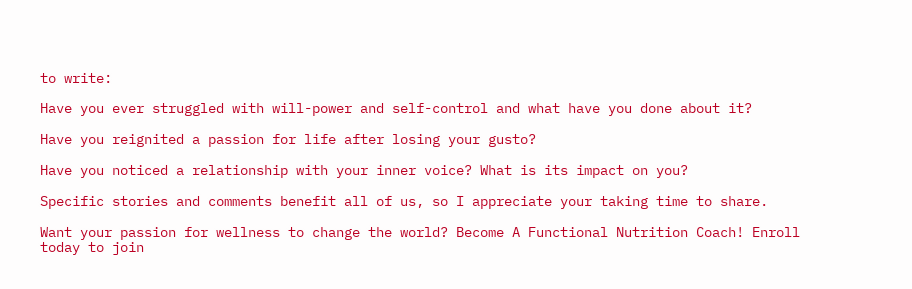to write:

Have you ever struggled with will-power and self-control and what have you done about it?

Have you reignited a passion for life after losing your gusto?

Have you noticed a relationship with your inner voice? What is its impact on you?

Specific stories and comments benefit all of us, so I appreciate your taking time to share.

Want your passion for wellness to change the world? Become A Functional Nutrition Coach! Enroll today to join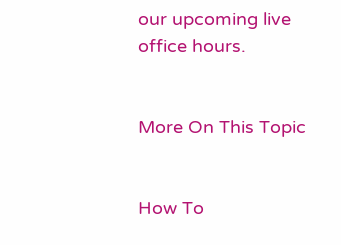our upcoming live office hours.


More On This Topic


How To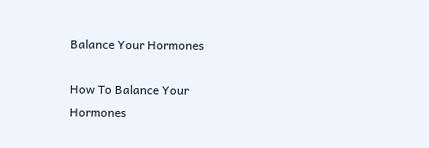Balance Your Hormones

How To Balance Your Hormones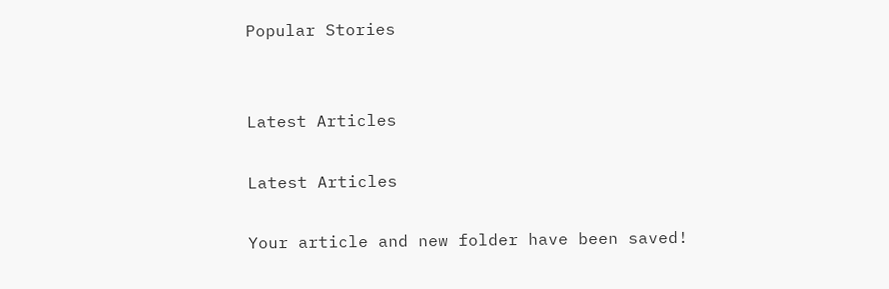Popular Stories


Latest Articles

Latest Articles

Your article and new folder have been saved!